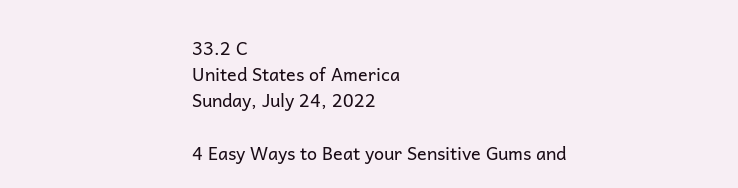33.2 C
United States of America
Sunday, July 24, 2022

4 Easy Ways to Beat your Sensitive Gums and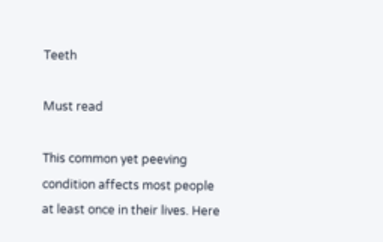Teeth

Must read

This common yet peeving condition affects most people at least once in their lives. Here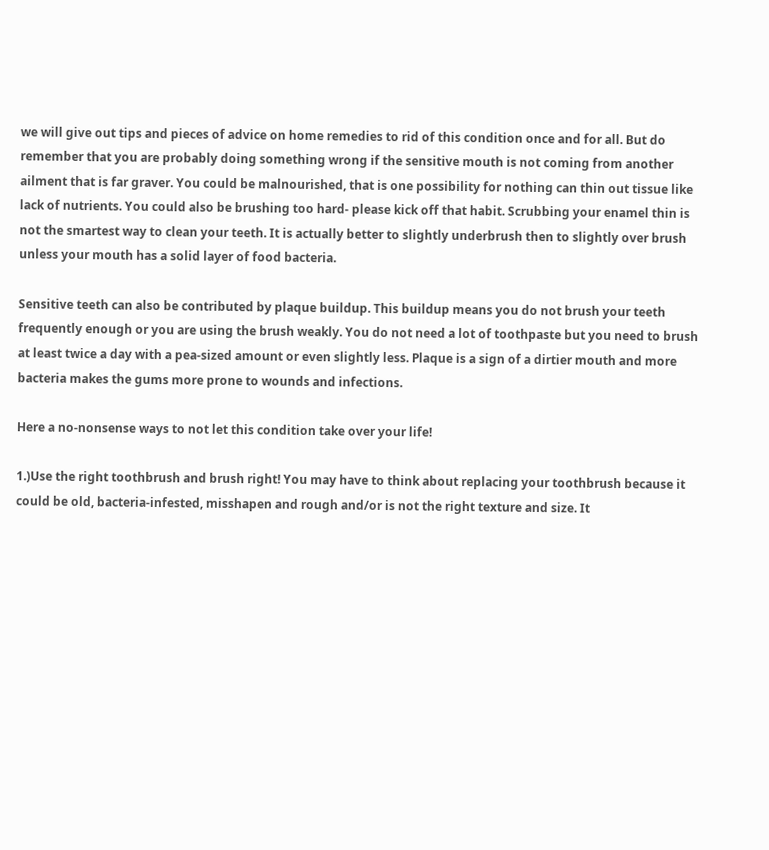we will give out tips and pieces of advice on home remedies to rid of this condition once and for all. But do remember that you are probably doing something wrong if the sensitive mouth is not coming from another ailment that is far graver. You could be malnourished, that is one possibility for nothing can thin out tissue like lack of nutrients. You could also be brushing too hard- please kick off that habit. Scrubbing your enamel thin is not the smartest way to clean your teeth. It is actually better to slightly underbrush then to slightly over brush unless your mouth has a solid layer of food bacteria.

Sensitive teeth can also be contributed by plaque buildup. This buildup means you do not brush your teeth frequently enough or you are using the brush weakly. You do not need a lot of toothpaste but you need to brush at least twice a day with a pea-sized amount or even slightly less. Plaque is a sign of a dirtier mouth and more bacteria makes the gums more prone to wounds and infections.

Here a no-nonsense ways to not let this condition take over your life!

1.)Use the right toothbrush and brush right! You may have to think about replacing your toothbrush because it could be old, bacteria-infested, misshapen and rough and/or is not the right texture and size. It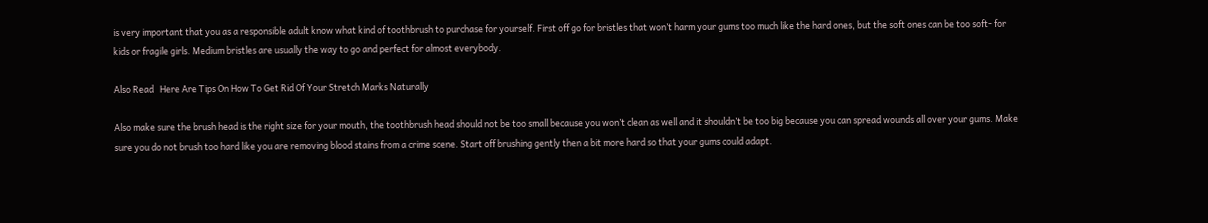is very important that you as a responsible adult know what kind of toothbrush to purchase for yourself. First off go for bristles that won’t harm your gums too much like the hard ones, but the soft ones can be too soft- for kids or fragile girls. Medium bristles are usually the way to go and perfect for almost everybody.

Also Read   Here Are Tips On How To Get Rid Of Your Stretch Marks Naturally

Also make sure the brush head is the right size for your mouth, the toothbrush head should not be too small because you won’t clean as well and it shouldn’t be too big because you can spread wounds all over your gums. Make sure you do not brush too hard like you are removing blood stains from a crime scene. Start off brushing gently then a bit more hard so that your gums could adapt.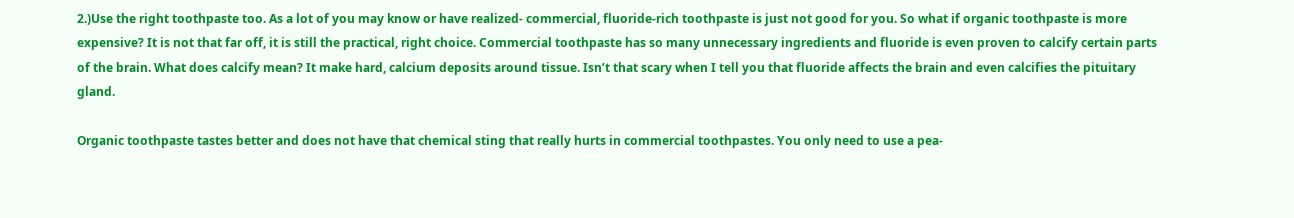2.)Use the right toothpaste too. As a lot of you may know or have realized- commercial, fluoride-rich toothpaste is just not good for you. So what if organic toothpaste is more expensive? It is not that far off, it is still the practical, right choice. Commercial toothpaste has so many unnecessary ingredients and fluoride is even proven to calcify certain parts of the brain. What does calcify mean? It make hard, calcium deposits around tissue. Isn’t that scary when I tell you that fluoride affects the brain and even calcifies the pituitary gland.

Organic toothpaste tastes better and does not have that chemical sting that really hurts in commercial toothpastes. You only need to use a pea-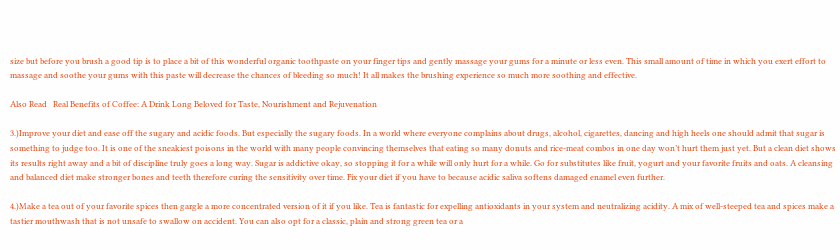size but before you brush a good tip is to place a bit of this wonderful organic toothpaste on your finger tips and gently massage your gums for a minute or less even. This small amount of time in which you exert effort to massage and soothe your gums with this paste will decrease the chances of bleeding so much! It all makes the brushing experience so much more soothing and effective.

Also Read   Real Benefits of Coffee: A Drink Long Beloved for Taste, Nourishment and Rejuvenation

3.)Improve your diet and ease off the sugary and acidic foods. But especially the sugary foods. In a world where everyone complains about drugs, alcohol, cigarettes, dancing and high heels one should admit that sugar is something to judge too. It is one of the sneakiest poisons in the world with many people convincing themselves that eating so many donuts and rice-meat combos in one day won’t hurt them just yet. But a clean diet shows its results right away and a bit of discipline truly goes a long way. Sugar is addictive okay, so stopping it for a while will only hurt for a while. Go for substitutes like fruit, yogurt and your favorite fruits and oats. A cleansing and balanced diet make stronger bones and teeth therefore curing the sensitivity over time. Fix your diet if you have to because acidic saliva softens damaged enamel even further.

4.)Make a tea out of your favorite spices then gargle a more concentrated version of it if you like. Tea is fantastic for expelling antioxidants in your system and neutralizing acidity. A mix of well-steeped tea and spices make a tastier mouthwash that is not unsafe to swallow on accident. You can also opt for a classic, plain and strong green tea or a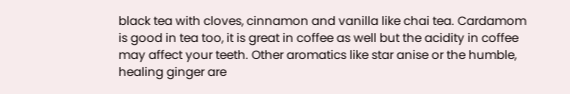black tea with cloves, cinnamon and vanilla like chai tea. Cardamom is good in tea too, it is great in coffee as well but the acidity in coffee may affect your teeth. Other aromatics like star anise or the humble, healing ginger are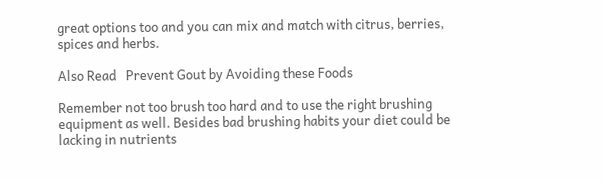great options too and you can mix and match with citrus, berries, spices and herbs.

Also Read   Prevent Gout by Avoiding these Foods

Remember not too brush too hard and to use the right brushing equipment as well. Besides bad brushing habits your diet could be lacking in nutrients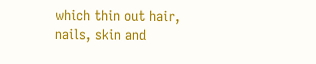which thin out hair, nails, skin and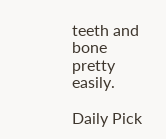teeth and bone pretty easily.

Daily Pick